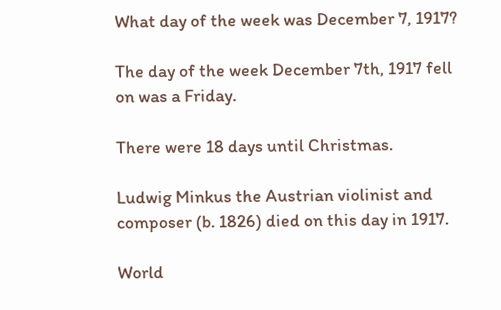What day of the week was December 7, 1917?

The day of the week December 7th, 1917 fell on was a Friday.

There were 18 days until Christmas.

Ludwig Minkus the Austrian violinist and composer (b. 1826) died on this day in 1917.

World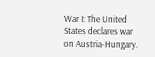War I: The United States declares war on Austria-Hungary.